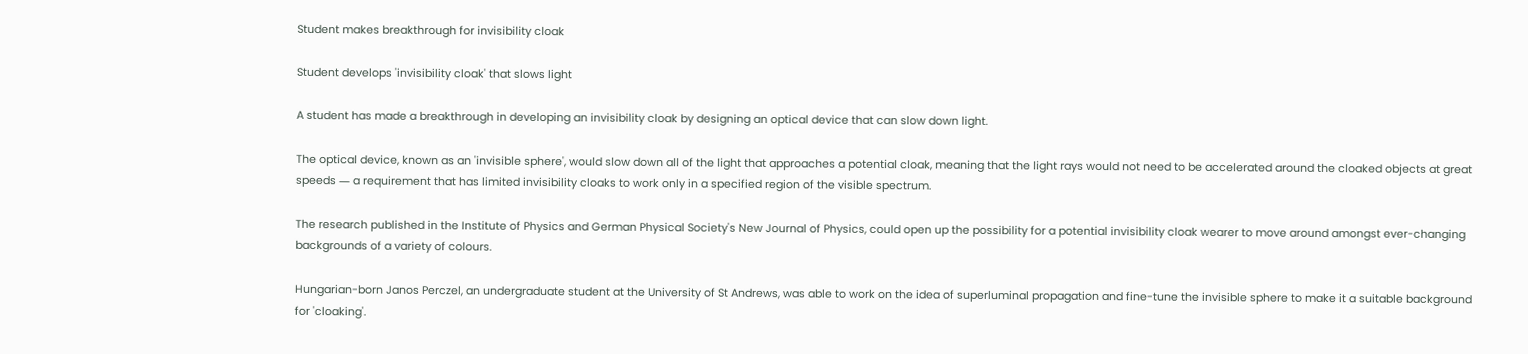Student makes breakthrough for invisibility cloak

Student develops 'invisibility cloak' that slows light

A student has made a breakthrough in developing an invisibility cloak by designing an optical device that can slow down light.

The optical device, known as an 'invisible sphere', would slow down all of the light that approaches a potential cloak, meaning that the light rays would not need to be accelerated around the cloaked objects at great speeds ― a requirement that has limited invisibility cloaks to work only in a specified region of the visible spectrum.

The research published in the Institute of Physics and German Physical Society's New Journal of Physics, could open up the possibility for a potential invisibility cloak wearer to move around amongst ever-changing backgrounds of a variety of colours.

Hungarian-born Janos Perczel, an undergraduate student at the University of St Andrews, was able to work on the idea of superluminal propagation and fine-tune the invisible sphere to make it a suitable background for 'cloaking'.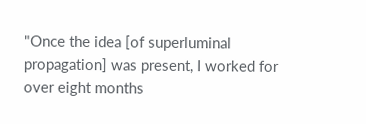"Once the idea [of superluminal propagation] was present, I worked for over eight months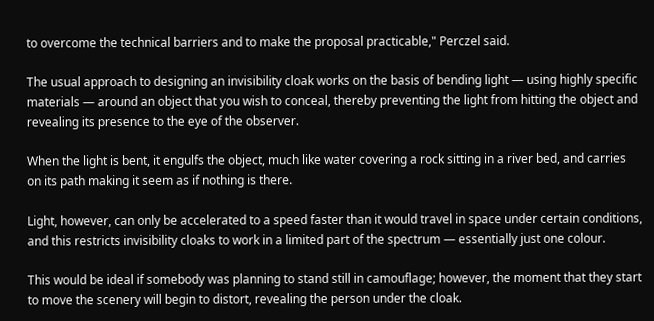to overcome the technical barriers and to make the proposal practicable," Perczel said.

The usual approach to designing an invisibility cloak works on the basis of bending light ― using highly specific materials ― around an object that you wish to conceal, thereby preventing the light from hitting the object and revealing its presence to the eye of the observer.

When the light is bent, it engulfs the object, much like water covering a rock sitting in a river bed, and carries on its path making it seem as if nothing is there.

Light, however, can only be accelerated to a speed faster than it would travel in space under certain conditions, and this restricts invisibility cloaks to work in a limited part of the spectrum ― essentially just one colour.

This would be ideal if somebody was planning to stand still in camouflage; however, the moment that they start to move the scenery will begin to distort, revealing the person under the cloak.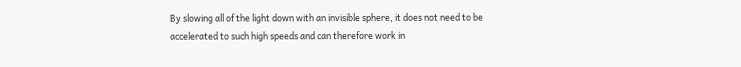By slowing all of the light down with an invisible sphere, it does not need to be accelerated to such high speeds and can therefore work in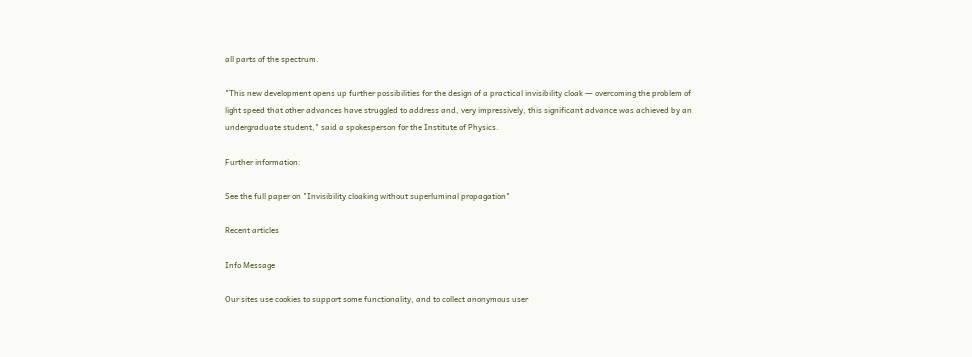all parts of the spectrum.

"This new development opens up further possibilities for the design of a practical invisibility cloak ― overcoming the problem of light speed that other advances have struggled to address and, very impressively, this significant advance was achieved by an undergraduate student," said a spokesperson for the Institute of Physics.

Further information:

See the full paper on "Invisibility cloaking without superluminal propagation"

Recent articles

Info Message

Our sites use cookies to support some functionality, and to collect anonymous user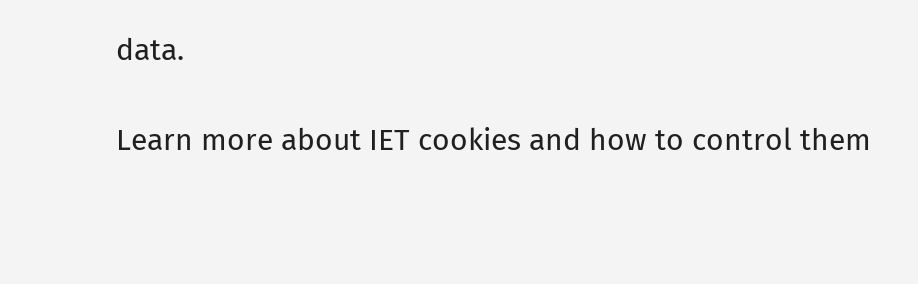data.

Learn more about IET cookies and how to control them